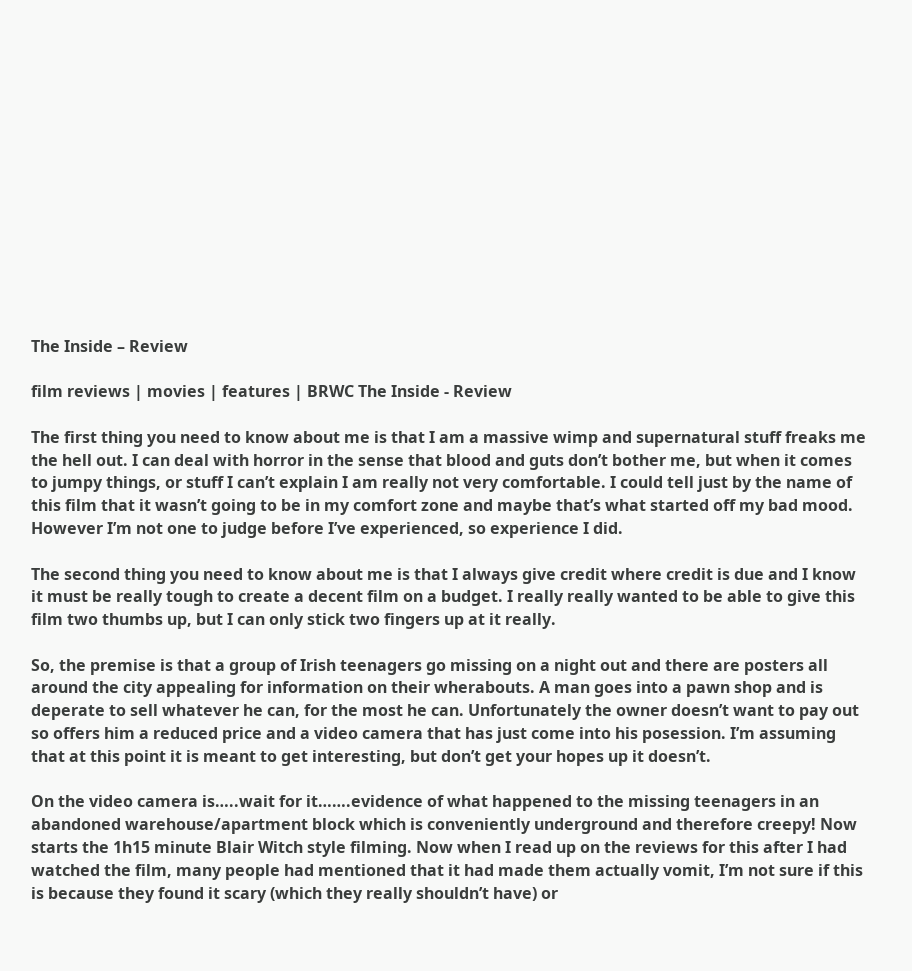The Inside – Review

film reviews | movies | features | BRWC The Inside - Review

The first thing you need to know about me is that I am a massive wimp and supernatural stuff freaks me the hell out. I can deal with horror in the sense that blood and guts don’t bother me, but when it comes to jumpy things, or stuff I can’t explain I am really not very comfortable. I could tell just by the name of this film that it wasn’t going to be in my comfort zone and maybe that’s what started off my bad mood. However I’m not one to judge before I’ve experienced, so experience I did.

The second thing you need to know about me is that I always give credit where credit is due and I know it must be really tough to create a decent film on a budget. I really really wanted to be able to give this film two thumbs up, but I can only stick two fingers up at it really.

So, the premise is that a group of Irish teenagers go missing on a night out and there are posters all around the city appealing for information on their wherabouts. A man goes into a pawn shop and is deperate to sell whatever he can, for the most he can. Unfortunately the owner doesn’t want to pay out so offers him a reduced price and a video camera that has just come into his posession. I’m assuming that at this point it is meant to get interesting, but don’t get your hopes up it doesn’t.

On the video camera is…..wait for it…….evidence of what happened to the missing teenagers in an abandoned warehouse/apartment block which is conveniently underground and therefore creepy! Now starts the 1h15 minute Blair Witch style filming. Now when I read up on the reviews for this after I had watched the film, many people had mentioned that it had made them actually vomit, I’m not sure if this is because they found it scary (which they really shouldn’t have) or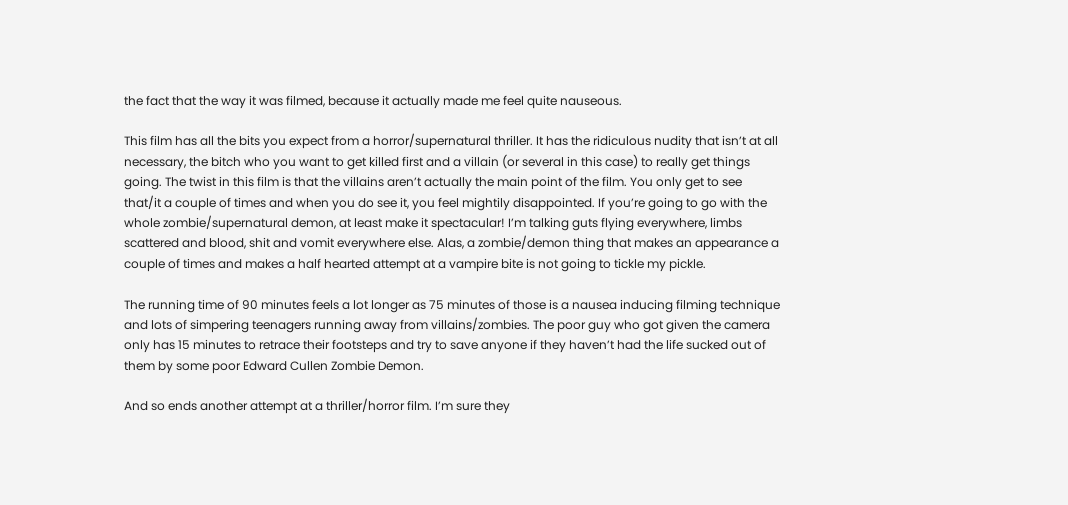the fact that the way it was filmed, because it actually made me feel quite nauseous.

This film has all the bits you expect from a horror/supernatural thriller. It has the ridiculous nudity that isn’t at all necessary, the bitch who you want to get killed first and a villain (or several in this case) to really get things going. The twist in this film is that the villains aren’t actually the main point of the film. You only get to see that/it a couple of times and when you do see it, you feel mightily disappointed. If you’re going to go with the whole zombie/supernatural demon, at least make it spectacular! I’m talking guts flying everywhere, limbs scattered and blood, shit and vomit everywhere else. Alas, a zombie/demon thing that makes an appearance a couple of times and makes a half hearted attempt at a vampire bite is not going to tickle my pickle.

The running time of 90 minutes feels a lot longer as 75 minutes of those is a nausea inducing filming technique and lots of simpering teenagers running away from villains/zombies. The poor guy who got given the camera only has 15 minutes to retrace their footsteps and try to save anyone if they haven’t had the life sucked out of them by some poor Edward Cullen Zombie Demon.

And so ends another attempt at a thriller/horror film. I’m sure they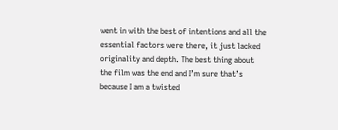went in with the best of intentions and all the essential factors were there, it just lacked originality and depth. The best thing about the film was the end and I’m sure that’s because I am a twisted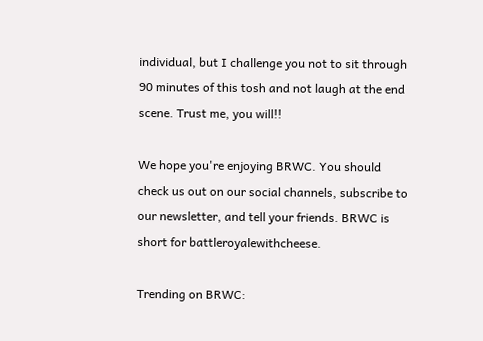individual, but I challenge you not to sit through 90 minutes of this tosh and not laugh at the end scene. Trust me, you will!!

We hope you're enjoying BRWC. You should check us out on our social channels, subscribe to our newsletter, and tell your friends. BRWC is short for battleroyalewithcheese.

Trending on BRWC: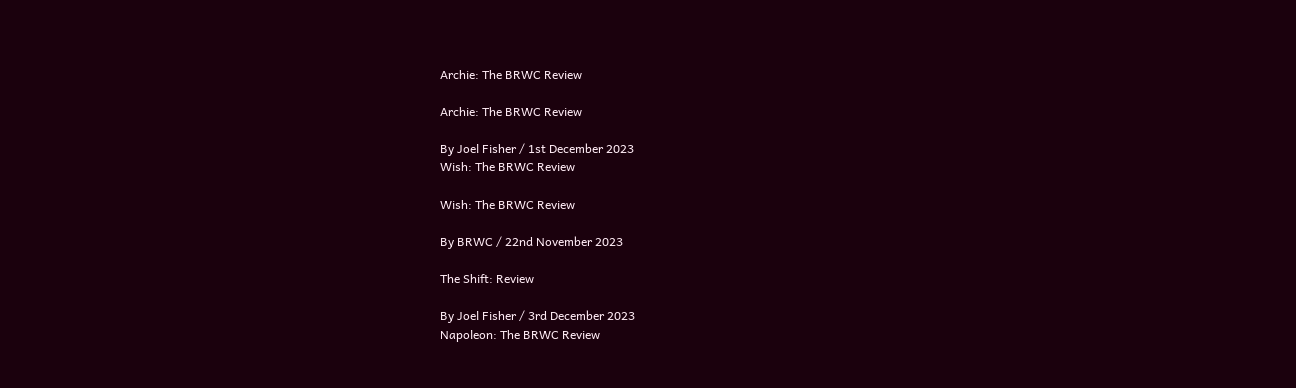Archie: The BRWC Review

Archie: The BRWC Review

By Joel Fisher / 1st December 2023
Wish: The BRWC Review

Wish: The BRWC Review

By BRWC / 22nd November 2023

The Shift: Review

By Joel Fisher / 3rd December 2023
Napoleon: The BRWC Review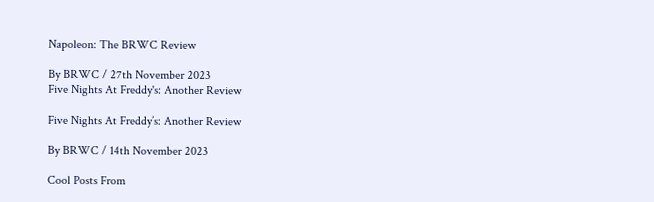Napoleon: The BRWC Review

By BRWC / 27th November 2023
Five Nights At Freddy's: Another Review

Five Nights At Freddy’s: Another Review

By BRWC / 14th November 2023

Cool Posts From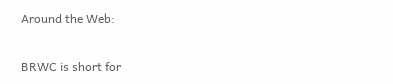Around the Web:

BRWC is short for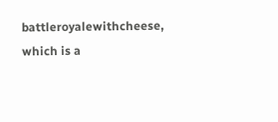battleroyalewithcheese, which is a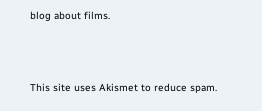blog about films.



This site uses Akismet to reduce spam.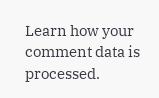Learn how your comment data is processed.